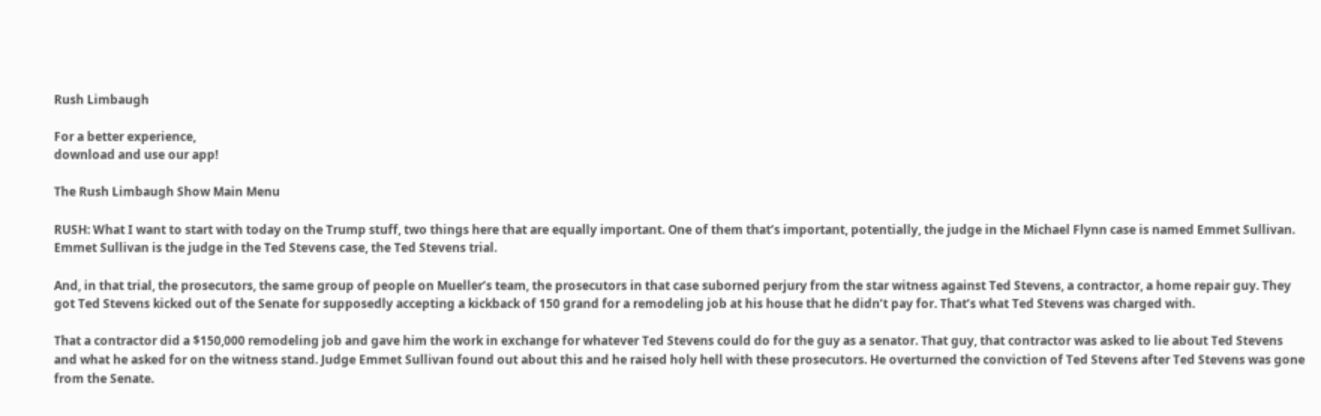Rush Limbaugh

For a better experience,
download and use our app!

The Rush Limbaugh Show Main Menu

RUSH: What I want to start with today on the Trump stuff, two things here that are equally important. One of them that’s important, potentially, the judge in the Michael Flynn case is named Emmet Sullivan. Emmet Sullivan is the judge in the Ted Stevens case, the Ted Stevens trial.

And, in that trial, the prosecutors, the same group of people on Mueller’s team, the prosecutors in that case suborned perjury from the star witness against Ted Stevens, a contractor, a home repair guy. They got Ted Stevens kicked out of the Senate for supposedly accepting a kickback of 150 grand for a remodeling job at his house that he didn’t pay for. That’s what Ted Stevens was charged with.

That a contractor did a $150,000 remodeling job and gave him the work in exchange for whatever Ted Stevens could do for the guy as a senator. That guy, that contractor was asked to lie about Ted Stevens and what he asked for on the witness stand. Judge Emmet Sullivan found out about this and he raised holy hell with these prosecutors. He overturned the conviction of Ted Stevens after Ted Stevens was gone from the Senate.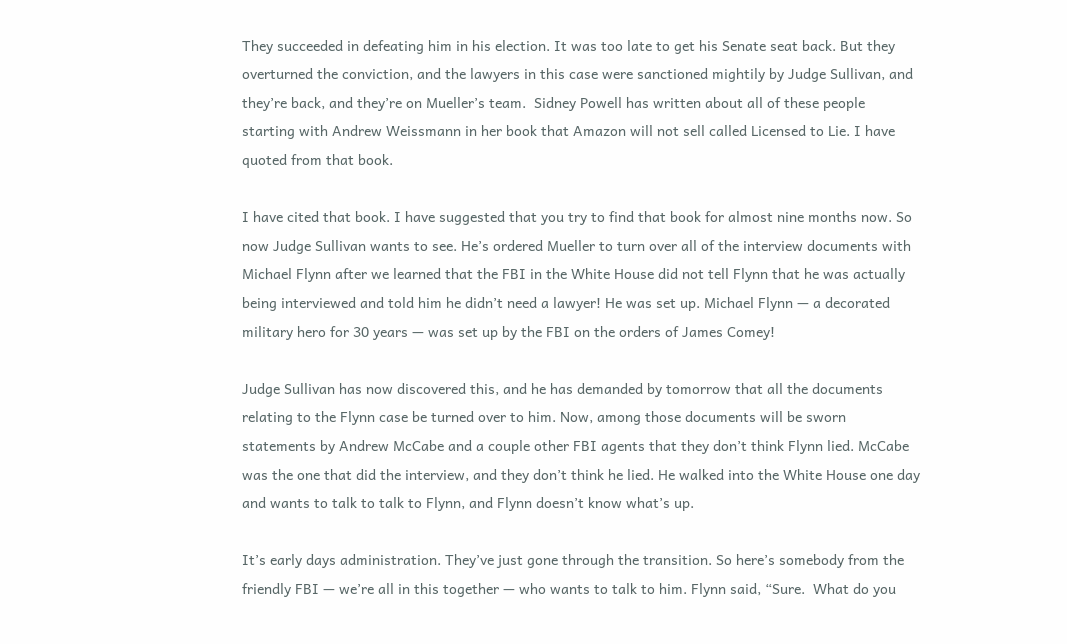They succeeded in defeating him in his election. It was too late to get his Senate seat back. But they overturned the conviction, and the lawyers in this case were sanctioned mightily by Judge Sullivan, and they’re back, and they’re on Mueller’s team.  Sidney Powell has written about all of these people starting with Andrew Weissmann in her book that Amazon will not sell called Licensed to Lie. I have quoted from that book.

I have cited that book. I have suggested that you try to find that book for almost nine months now. So now Judge Sullivan wants to see. He’s ordered Mueller to turn over all of the interview documents with Michael Flynn after we learned that the FBI in the White House did not tell Flynn that he was actually being interviewed and told him he didn’t need a lawyer! He was set up. Michael Flynn — a decorated military hero for 30 years — was set up by the FBI on the orders of James Comey!

Judge Sullivan has now discovered this, and he has demanded by tomorrow that all the documents relating to the Flynn case be turned over to him. Now, among those documents will be sworn statements by Andrew McCabe and a couple other FBI agents that they don’t think Flynn lied. McCabe was the one that did the interview, and they don’t think he lied. He walked into the White House one day and wants to talk to talk to Flynn, and Flynn doesn’t know what’s up.

It’s early days administration. They’ve just gone through the transition. So here’s somebody from the friendly FBI — we’re all in this together — who wants to talk to him. Flynn said, “Sure.  What do you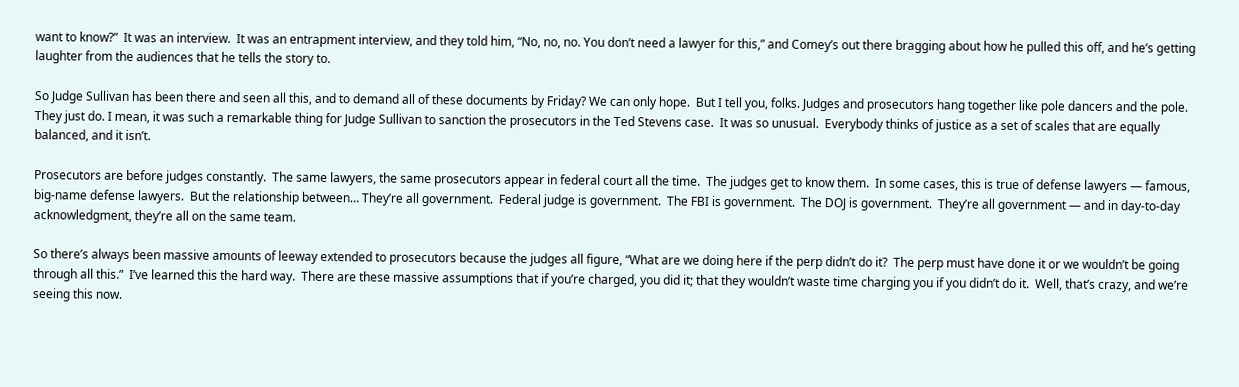want to know?”  It was an interview.  It was an entrapment interview, and they told him, “No, no, no. You don’t need a lawyer for this,” and Comey’s out there bragging about how he pulled this off, and he’s getting laughter from the audiences that he tells the story to.

So Judge Sullivan has been there and seen all this, and to demand all of these documents by Friday? We can only hope.  But I tell you, folks. Judges and prosecutors hang together like pole dancers and the pole.  They just do. I mean, it was such a remarkable thing for Judge Sullivan to sanction the prosecutors in the Ted Stevens case.  It was so unusual.  Everybody thinks of justice as a set of scales that are equally balanced, and it isn’t.

Prosecutors are before judges constantly.  The same lawyers, the same prosecutors appear in federal court all the time.  The judges get to know them.  In some cases, this is true of defense lawyers — famous, big-name defense lawyers.  But the relationship between… They’re all government.  Federal judge is government.  The FBI is government.  The DOJ is government.  They’re all government — and in day-to-day acknowledgment, they’re all on the same team.

So there’s always been massive amounts of leeway extended to prosecutors because the judges all figure, “What are we doing here if the perp didn’t do it?  The perp must have done it or we wouldn’t be going through all this.”  I’ve learned this the hard way.  There are these massive assumptions that if you’re charged, you did it; that they wouldn’t waste time charging you if you didn’t do it.  Well, that’s crazy, and we’re seeing this now.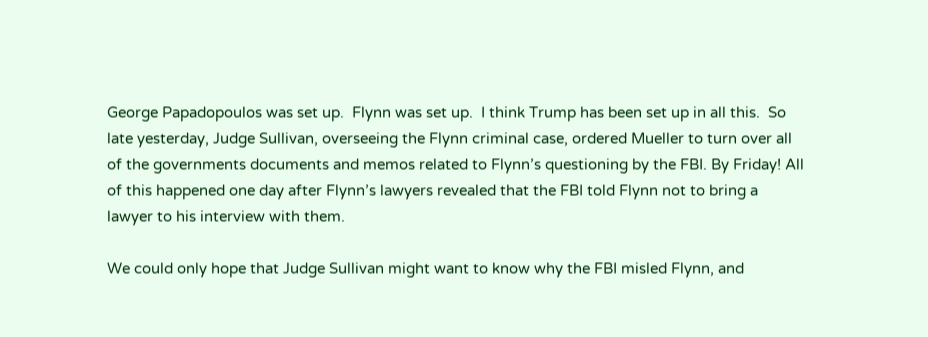George Papadopoulos was set up.  Flynn was set up.  I think Trump has been set up in all this.  So late yesterday, Judge Sullivan, overseeing the Flynn criminal case, ordered Mueller to turn over all of the governments documents and memos related to Flynn’s questioning by the FBI. By Friday! All of this happened one day after Flynn’s lawyers revealed that the FBI told Flynn not to bring a lawyer to his interview with them.

We could only hope that Judge Sullivan might want to know why the FBI misled Flynn, and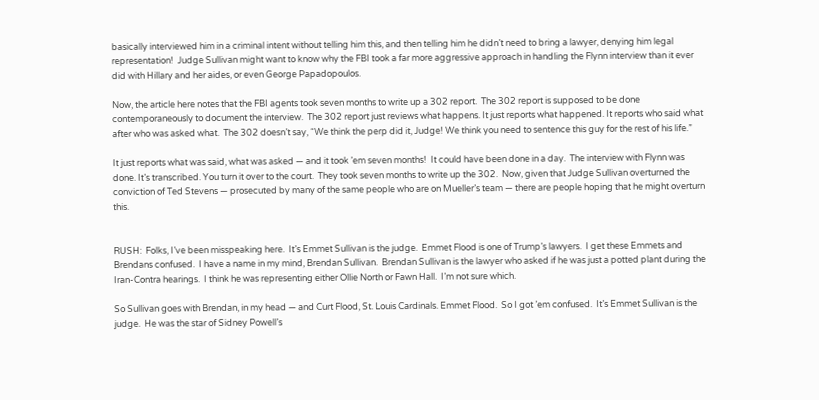basically interviewed him in a criminal intent without telling him this, and then telling him he didn’t need to bring a lawyer, denying him legal representation!  Judge Sullivan might want to know why the FBI took a far more aggressive approach in handling the Flynn interview than it ever did with Hillary and her aides, or even George Papadopoulos.

Now, the article here notes that the FBI agents took seven months to write up a 302 report.  The 302 report is supposed to be done contemporaneously to document the interview.  The 302 report just reviews what happens. It just reports what happened. It reports who said what after who was asked what.  The 302 doesn’t say, “We think the perp did it, Judge! We think you need to sentence this guy for the rest of his life.”

It just reports what was said, what was asked — and it took ’em seven months!  It could have been done in a day.  The interview with Flynn was done. It’s transcribed. You turn it over to the court.  They took seven months to write up the 302.  Now, given that Judge Sullivan overturned the conviction of Ted Stevens — prosecuted by many of the same people who are on Mueller’s team — there are people hoping that he might overturn this.


RUSH:  Folks, I’ve been misspeaking here.  It’s Emmet Sullivan is the judge.  Emmet Flood is one of Trump’s lawyers.  I get these Emmets and Brendans confused.  I have a name in my mind, Brendan Sullivan.  Brendan Sullivan is the lawyer who asked if he was just a potted plant during the Iran-Contra hearings.  I think he was representing either Ollie North or Fawn Hall.  I’m not sure which.

So Sullivan goes with Brendan, in my head — and Curt Flood, St. Louis Cardinals. Emmet Flood.  So I got ’em confused.  It’s Emmet Sullivan is the judge.  He was the star of Sidney Powell’s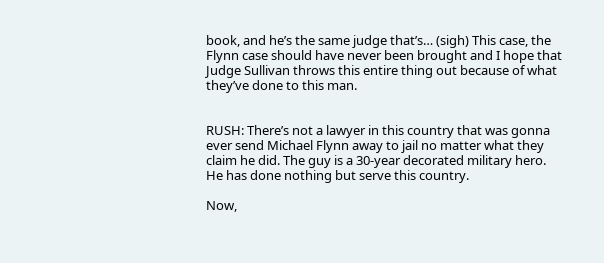book, and he’s the same judge that’s… (sigh) This case, the Flynn case should have never been brought and I hope that Judge Sullivan throws this entire thing out because of what they’ve done to this man.


RUSH: There’s not a lawyer in this country that was gonna ever send Michael Flynn away to jail no matter what they claim he did. The guy is a 30-year decorated military hero. He has done nothing but serve this country.

Now,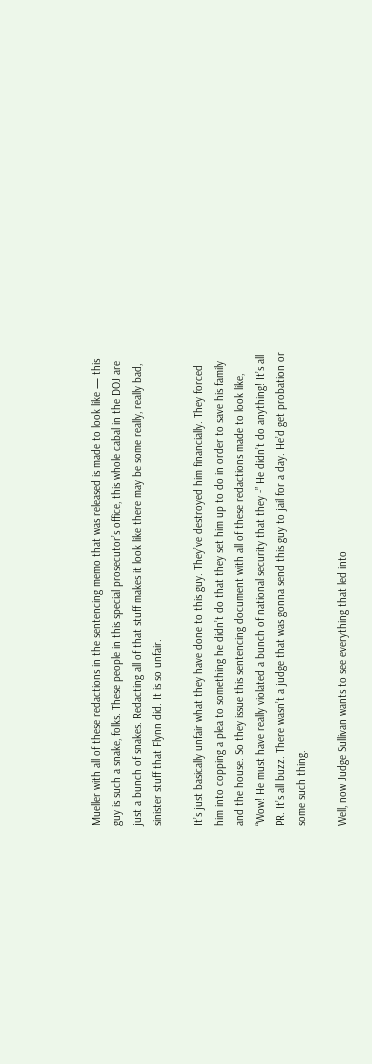Mueller with all of these redactions in the sentencing memo that was released is made to look like — this guy is such a snake, folks. These people in this special prosecutor’s office, this whole cabal in the DOJ are just a bunch of snakes. Redacting all of that stuff makes it look like there may be some really, really bad, sinister stuff that Flynn did. It is so unfair.

It’s just basically unfair what they have done to this guy. They’ve destroyed him financially. They forced him into copping a plea to something he didn’t do that they set him up to do in order to save his family and the house. So they issue this sentencing document with all of these redactions made to look like, “Wow! He must have really violated a bunch of national security that they -” He didn’t do anything! It’s all PR. It’s all buzz. There wasn’t a judge that was gonna send this guy to jail for a day. He’d get probation or some such thing.

Well, now Judge Sullivan wants to see everything that led into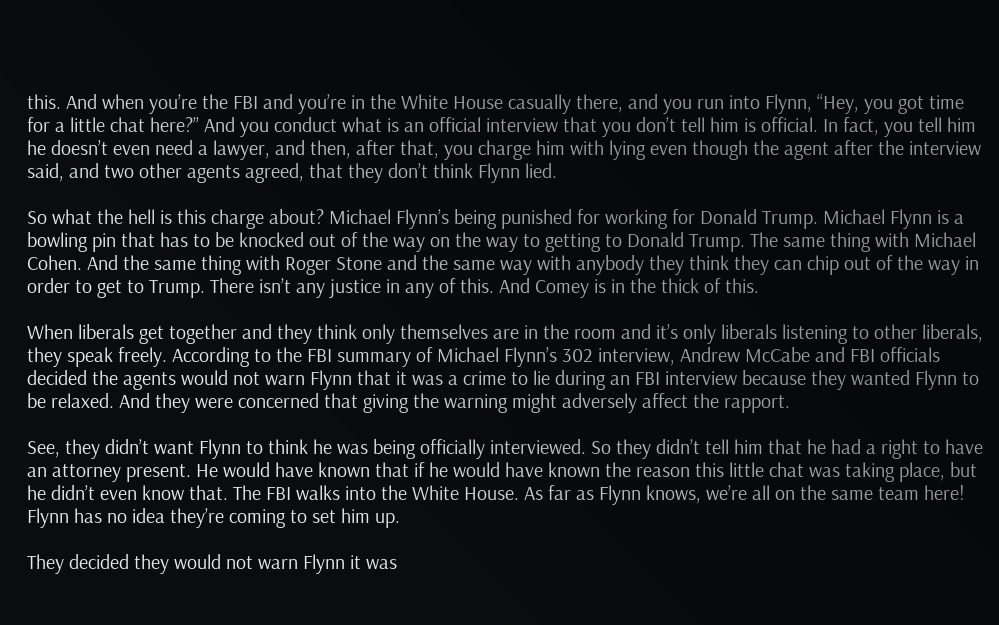this. And when you’re the FBI and you’re in the White House casually there, and you run into Flynn, “Hey, you got time for a little chat here?” And you conduct what is an official interview that you don’t tell him is official. In fact, you tell him he doesn’t even need a lawyer, and then, after that, you charge him with lying even though the agent after the interview said, and two other agents agreed, that they don’t think Flynn lied.

So what the hell is this charge about? Michael Flynn’s being punished for working for Donald Trump. Michael Flynn is a bowling pin that has to be knocked out of the way on the way to getting to Donald Trump. The same thing with Michael Cohen. And the same thing with Roger Stone and the same way with anybody they think they can chip out of the way in order to get to Trump. There isn’t any justice in any of this. And Comey is in the thick of this.

When liberals get together and they think only themselves are in the room and it’s only liberals listening to other liberals, they speak freely. According to the FBI summary of Michael Flynn’s 302 interview, Andrew McCabe and FBI officials decided the agents would not warn Flynn that it was a crime to lie during an FBI interview because they wanted Flynn to be relaxed. And they were concerned that giving the warning might adversely affect the rapport.

See, they didn’t want Flynn to think he was being officially interviewed. So they didn’t tell him that he had a right to have an attorney present. He would have known that if he would have known the reason this little chat was taking place, but he didn’t even know that. The FBI walks into the White House. As far as Flynn knows, we’re all on the same team here! Flynn has no idea they’re coming to set him up.

They decided they would not warn Flynn it was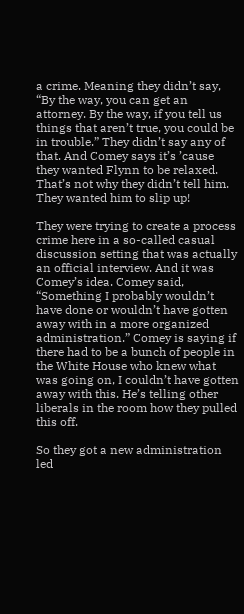a crime. Meaning they didn’t say, “By the way, you can get an attorney. By the way, if you tell us things that aren’t true, you could be in trouble.” They didn’t say any of that. And Comey says it’s ’cause they wanted Flynn to be relaxed. That’s not why they didn’t tell him. They wanted him to slip up!

They were trying to create a process crime here in a so-called casual discussion setting that was actually an official interview. And it was Comey’s idea. Comey said, “Something I probably wouldn’t have done or wouldn’t have gotten away with in a more organized administration.” Comey is saying if there had to be a bunch of people in the White House who knew what was going on, I couldn’t have gotten away with this. He’s telling other liberals in the room how they pulled this off.

So they got a new administration led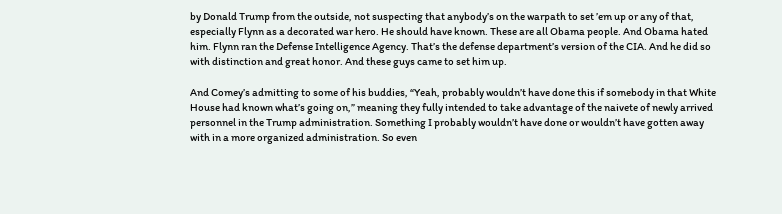by Donald Trump from the outside, not suspecting that anybody’s on the warpath to set ’em up or any of that, especially Flynn as a decorated war hero. He should have known. These are all Obama people. And Obama hated him. Flynn ran the Defense Intelligence Agency. That’s the defense department’s version of the CIA. And he did so with distinction and great honor. And these guys came to set him up.

And Comey’s admitting to some of his buddies, “Yeah, probably wouldn’t have done this if somebody in that White House had known what’s going on,” meaning they fully intended to take advantage of the naivete of newly arrived personnel in the Trump administration. Something I probably wouldn’t have done or wouldn’t have gotten away with in a more organized administration. So even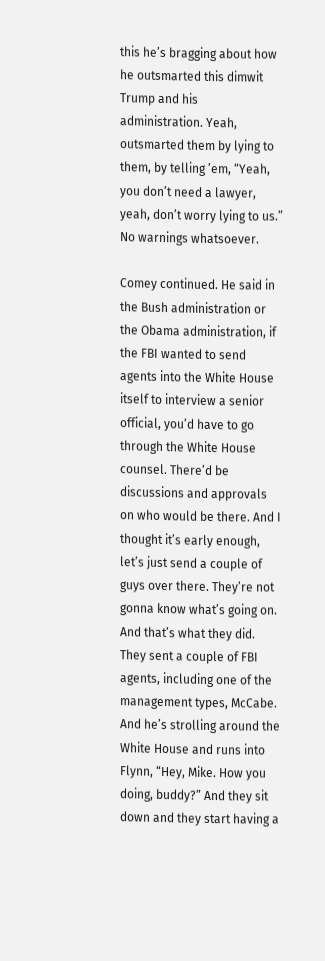this he’s bragging about how he outsmarted this dimwit Trump and his administration. Yeah, outsmarted them by lying to them, by telling ’em, “Yeah, you don’t need a lawyer, yeah, don’t worry lying to us.” No warnings whatsoever.

Comey continued. He said in the Bush administration or the Obama administration, if the FBI wanted to send agents into the White House itself to interview a senior official, you’d have to go through the White House counsel. There’d be discussions and approvals on who would be there. And I thought it’s early enough, let’s just send a couple of guys over there. They’re not gonna know what’s going on. And that’s what they did. They sent a couple of FBI agents, including one of the management types, McCabe. And he’s strolling around the White House and runs into Flynn, “Hey, Mike. How you doing, buddy?” And they sit down and they start having a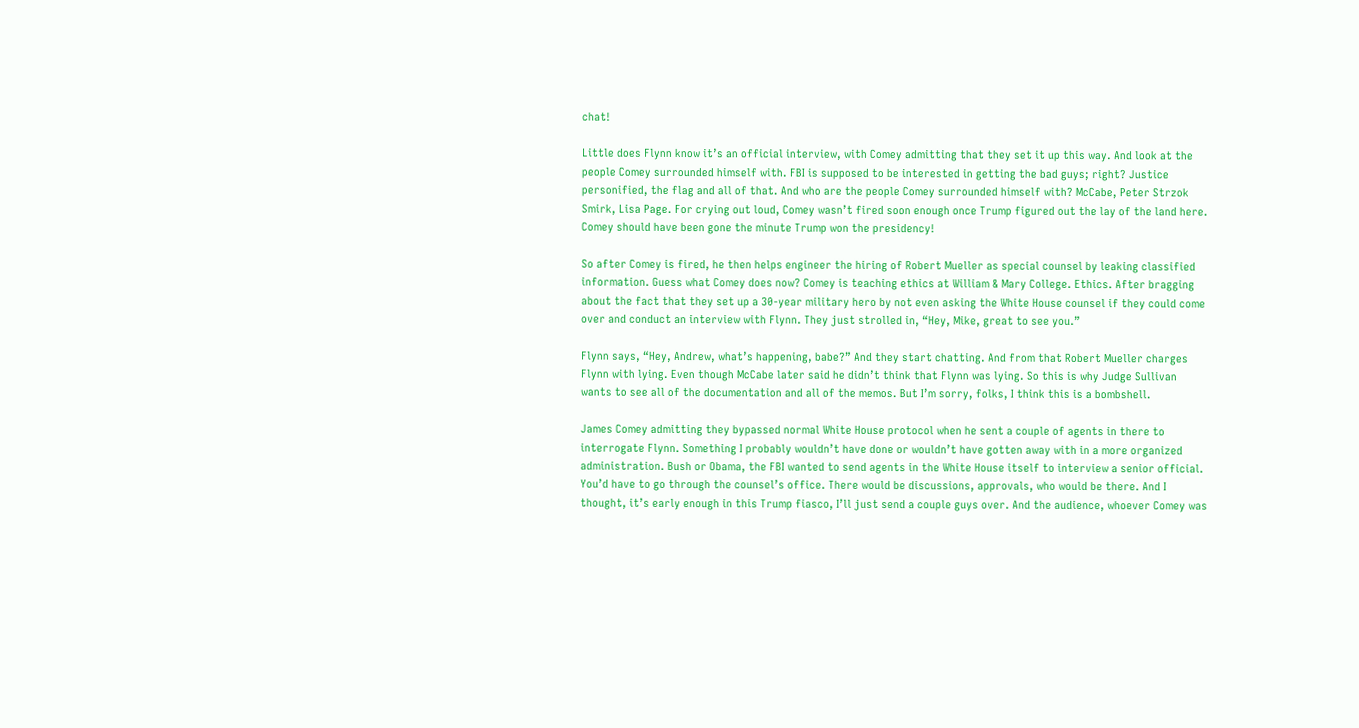chat!

Little does Flynn know it’s an official interview, with Comey admitting that they set it up this way. And look at the people Comey surrounded himself with. FBI is supposed to be interested in getting the bad guys; right? Justice personified, the flag and all of that. And who are the people Comey surrounded himself with? McCabe, Peter Strzok Smirk, Lisa Page. For crying out loud, Comey wasn’t fired soon enough once Trump figured out the lay of the land here. Comey should have been gone the minute Trump won the presidency!

So after Comey is fired, he then helps engineer the hiring of Robert Mueller as special counsel by leaking classified information. Guess what Comey does now? Comey is teaching ethics at William & Mary College. Ethics. After bragging about the fact that they set up a 30-year military hero by not even asking the White House counsel if they could come over and conduct an interview with Flynn. They just strolled in, “Hey, Mike, great to see you.”

Flynn says, “Hey, Andrew, what’s happening, babe?” And they start chatting. And from that Robert Mueller charges Flynn with lying. Even though McCabe later said he didn’t think that Flynn was lying. So this is why Judge Sullivan wants to see all of the documentation and all of the memos. But I’m sorry, folks, I think this is a bombshell.

James Comey admitting they bypassed normal White House protocol when he sent a couple of agents in there to interrogate Flynn. Something I probably wouldn’t have done or wouldn’t have gotten away with in a more organized administration. Bush or Obama, the FBI wanted to send agents in the White House itself to interview a senior official. You’d have to go through the counsel’s office. There would be discussions, approvals, who would be there. And I thought, it’s early enough in this Trump fiasco, I’ll just send a couple guys over. And the audience, whoever Comey was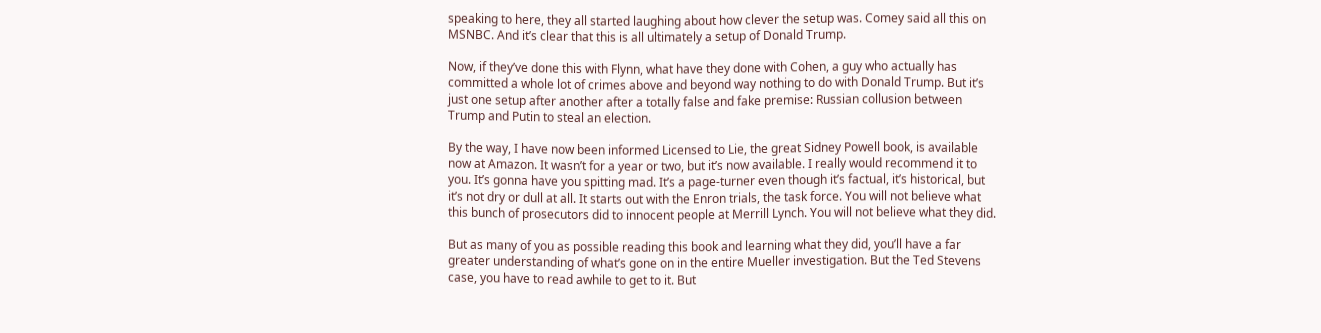speaking to here, they all started laughing about how clever the setup was. Comey said all this on MSNBC. And it’s clear that this is all ultimately a setup of Donald Trump.

Now, if they’ve done this with Flynn, what have they done with Cohen, a guy who actually has committed a whole lot of crimes above and beyond way nothing to do with Donald Trump. But it’s just one setup after another after a totally false and fake premise: Russian collusion between Trump and Putin to steal an election.

By the way, I have now been informed Licensed to Lie, the great Sidney Powell book, is available now at Amazon. It wasn’t for a year or two, but it’s now available. I really would recommend it to you. It’s gonna have you spitting mad. It’s a page-turner even though it’s factual, it’s historical, but it’s not dry or dull at all. It starts out with the Enron trials, the task force. You will not believe what this bunch of prosecutors did to innocent people at Merrill Lynch. You will not believe what they did.

But as many of you as possible reading this book and learning what they did, you’ll have a far greater understanding of what’s gone on in the entire Mueller investigation. But the Ted Stevens case, you have to read awhile to get to it. But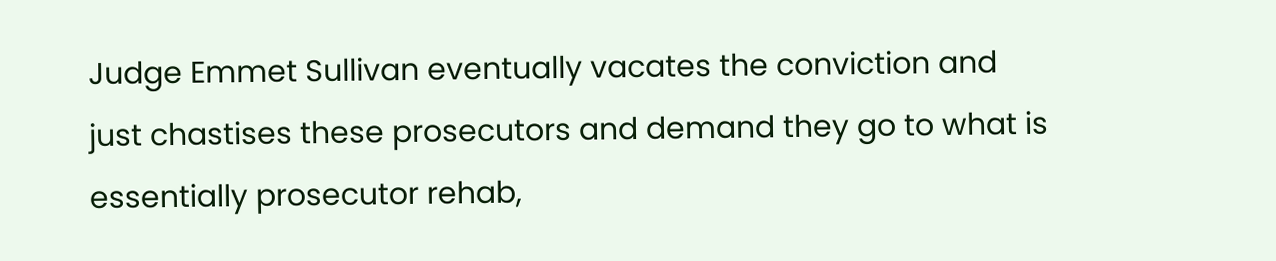Judge Emmet Sullivan eventually vacates the conviction and just chastises these prosecutors and demand they go to what is essentially prosecutor rehab,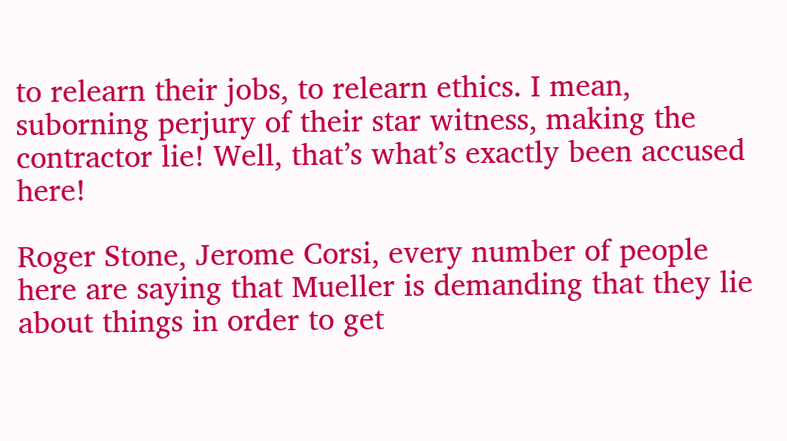to relearn their jobs, to relearn ethics. I mean, suborning perjury of their star witness, making the contractor lie! Well, that’s what’s exactly been accused here!

Roger Stone, Jerome Corsi, every number of people here are saying that Mueller is demanding that they lie about things in order to get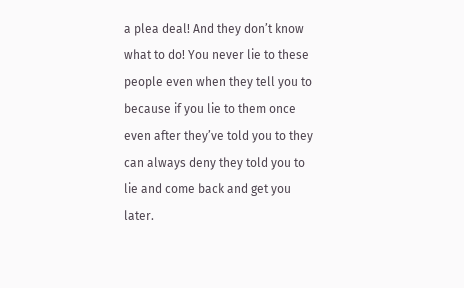a plea deal! And they don’t know what to do! You never lie to these people even when they tell you to because if you lie to them once even after they’ve told you to they can always deny they told you to lie and come back and get you later.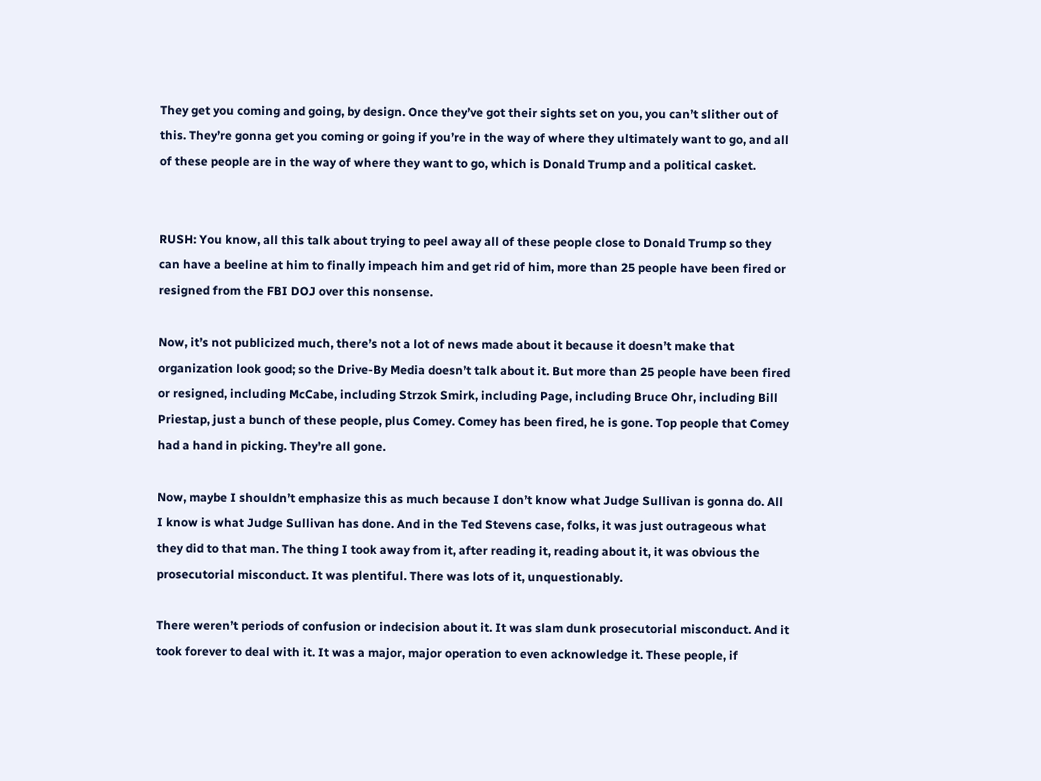They get you coming and going, by design. Once they’ve got their sights set on you, you can’t slither out of this. They’re gonna get you coming or going if you’re in the way of where they ultimately want to go, and all of these people are in the way of where they want to go, which is Donald Trump and a political casket.


RUSH: You know, all this talk about trying to peel away all of these people close to Donald Trump so they can have a beeline at him to finally impeach him and get rid of him, more than 25 people have been fired or resigned from the FBI DOJ over this nonsense.

Now, it’s not publicized much, there’s not a lot of news made about it because it doesn’t make that organization look good; so the Drive-By Media doesn’t talk about it. But more than 25 people have been fired or resigned, including McCabe, including Strzok Smirk, including Page, including Bruce Ohr, including Bill Priestap, just a bunch of these people, plus Comey. Comey has been fired, he is gone. Top people that Comey had a hand in picking. They’re all gone.

Now, maybe I shouldn’t emphasize this as much because I don’t know what Judge Sullivan is gonna do. All I know is what Judge Sullivan has done. And in the Ted Stevens case, folks, it was just outrageous what they did to that man. The thing I took away from it, after reading it, reading about it, it was obvious the prosecutorial misconduct. It was plentiful. There was lots of it, unquestionably.

There weren’t periods of confusion or indecision about it. It was slam dunk prosecutorial misconduct. And it took forever to deal with it. It was a major, major operation to even acknowledge it. These people, if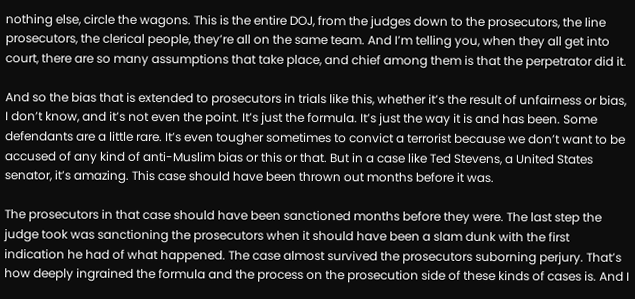nothing else, circle the wagons. This is the entire DOJ, from the judges down to the prosecutors, the line prosecutors, the clerical people, they’re all on the same team. And I’m telling you, when they all get into court, there are so many assumptions that take place, and chief among them is that the perpetrator did it.

And so the bias that is extended to prosecutors in trials like this, whether it’s the result of unfairness or bias, I don’t know, and it’s not even the point. It’s just the formula. It’s just the way it is and has been. Some defendants are a little rare. It’s even tougher sometimes to convict a terrorist because we don’t want to be accused of any kind of anti-Muslim bias or this or that. But in a case like Ted Stevens, a United States senator, it’s amazing. This case should have been thrown out months before it was.

The prosecutors in that case should have been sanctioned months before they were. The last step the judge took was sanctioning the prosecutors when it should have been a slam dunk with the first indication he had of what happened. The case almost survived the prosecutors suborning perjury. That’s how deeply ingrained the formula and the process on the prosecution side of these kinds of cases is. And I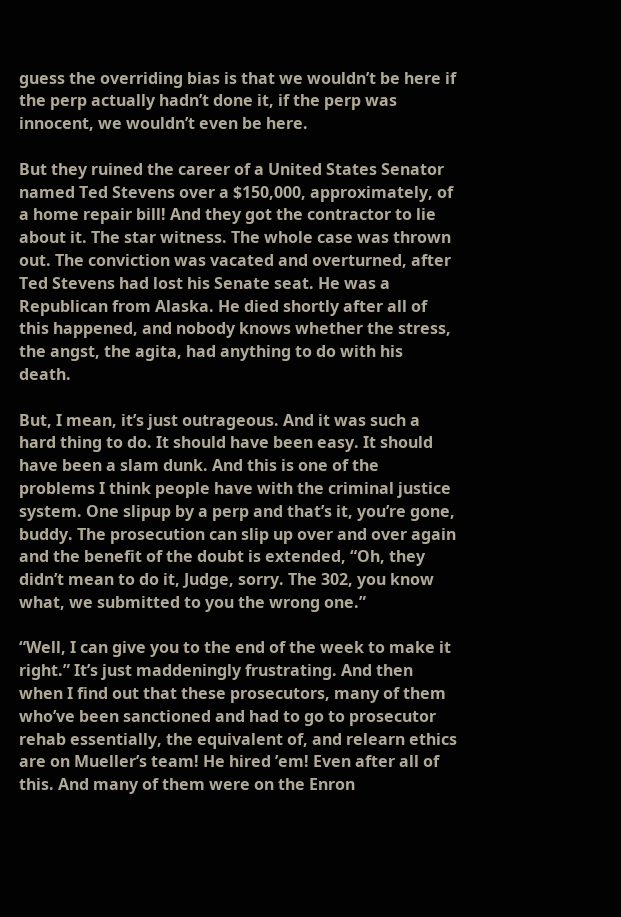guess the overriding bias is that we wouldn’t be here if the perp actually hadn’t done it, if the perp was innocent, we wouldn’t even be here.

But they ruined the career of a United States Senator named Ted Stevens over a $150,000, approximately, of a home repair bill! And they got the contractor to lie about it. The star witness. The whole case was thrown out. The conviction was vacated and overturned, after Ted Stevens had lost his Senate seat. He was a Republican from Alaska. He died shortly after all of this happened, and nobody knows whether the stress, the angst, the agita, had anything to do with his death.

But, I mean, it’s just outrageous. And it was such a hard thing to do. It should have been easy. It should have been a slam dunk. And this is one of the problems I think people have with the criminal justice system. One slipup by a perp and that’s it, you’re gone, buddy. The prosecution can slip up over and over again and the benefit of the doubt is extended, “Oh, they didn’t mean to do it, Judge, sorry. The 302, you know what, we submitted to you the wrong one.”

“Well, I can give you to the end of the week to make it right.” It’s just maddeningly frustrating. And then when I find out that these prosecutors, many of them who’ve been sanctioned and had to go to prosecutor rehab essentially, the equivalent of, and relearn ethics are on Mueller’s team! He hired ’em! Even after all of this. And many of them were on the Enron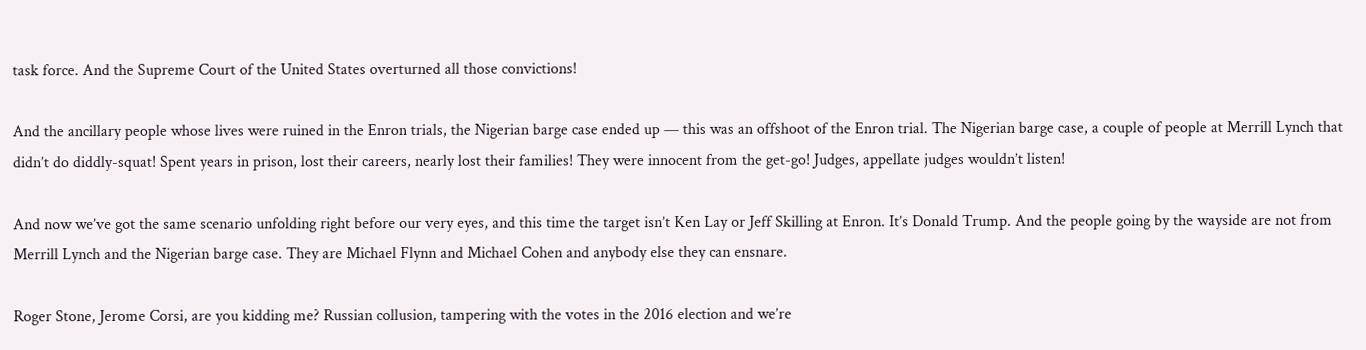task force. And the Supreme Court of the United States overturned all those convictions!

And the ancillary people whose lives were ruined in the Enron trials, the Nigerian barge case ended up — this was an offshoot of the Enron trial. The Nigerian barge case, a couple of people at Merrill Lynch that didn’t do diddly-squat! Spent years in prison, lost their careers, nearly lost their families! They were innocent from the get-go! Judges, appellate judges wouldn’t listen!

And now we’ve got the same scenario unfolding right before our very eyes, and this time the target isn’t Ken Lay or Jeff Skilling at Enron. It’s Donald Trump. And the people going by the wayside are not from Merrill Lynch and the Nigerian barge case. They are Michael Flynn and Michael Cohen and anybody else they can ensnare.

Roger Stone, Jerome Corsi, are you kidding me? Russian collusion, tampering with the votes in the 2016 election and we’re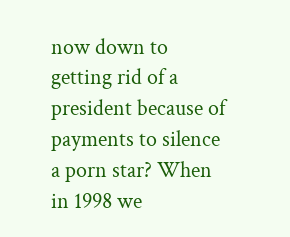now down to getting rid of a president because of payments to silence a porn star? When in 1998 we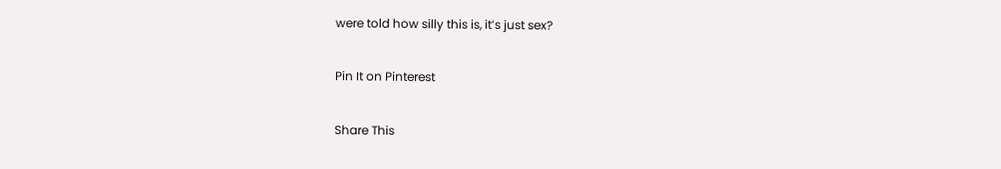were told how silly this is, it’s just sex?

Pin It on Pinterest

Share This